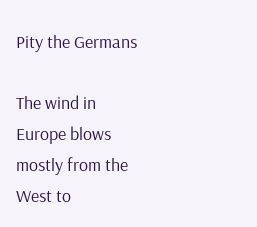Pity the Germans

The wind in Europe blows mostly from the West to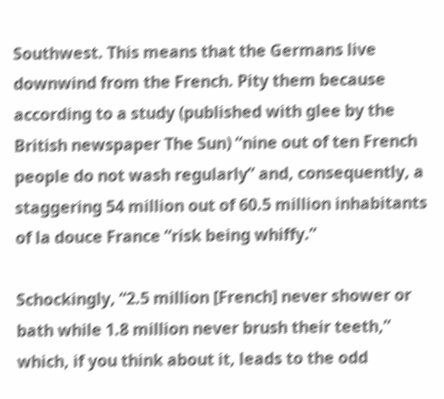Southwest. This means that the Germans live downwind from the French. Pity them because according to a study (published with glee by the British newspaper The Sun) “nine out of ten French people do not wash regularly” and, consequently, a staggering 54 million out of 60.5 million inhabitants of la douce France “risk being whiffy.”

Schockingly, “2.5 million [French] never shower or bath while 1.8 million never brush their teeth,” which, if you think about it, leads to the odd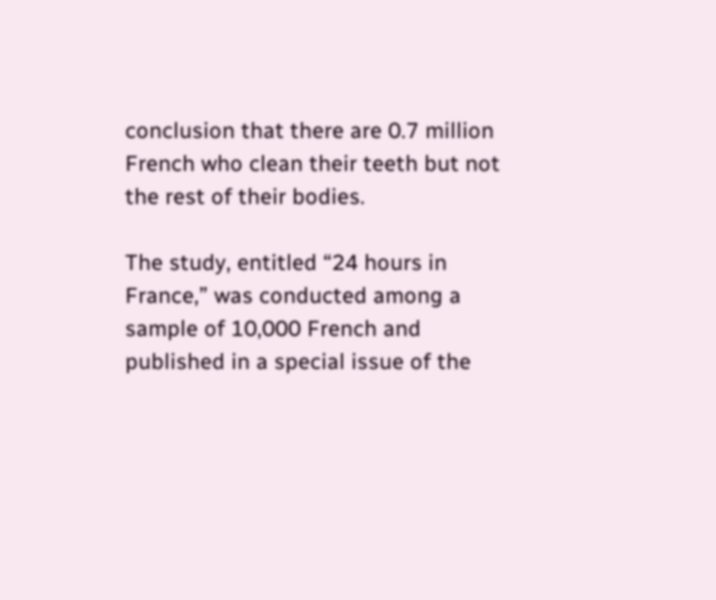conclusion that there are 0.7 million French who clean their teeth but not the rest of their bodies.

The study, entitled “24 hours in France,” was conducted among a sample of 10,000 French and published in a special issue of the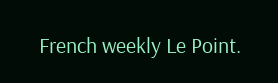French weekly Le Point.